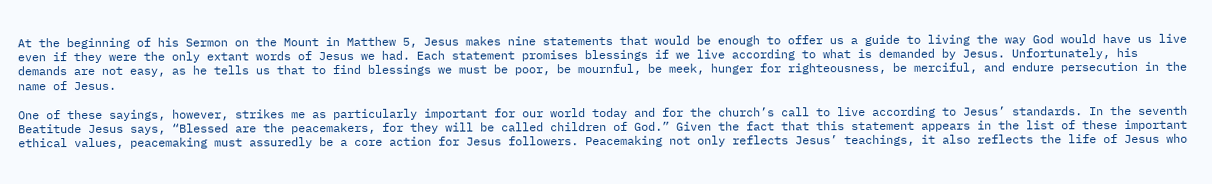At the beginning of his Sermon on the Mount in Matthew 5, Jesus makes nine statements that would be enough to offer us a guide to living the way God would have us live even if they were the only extant words of Jesus we had. Each statement promises blessings if we live according to what is demanded by Jesus. Unfortunately, his demands are not easy, as he tells us that to find blessings we must be poor, be mournful, be meek, hunger for righteousness, be merciful, and endure persecution in the name of Jesus.

One of these sayings, however, strikes me as particularly important for our world today and for the church’s call to live according to Jesus’ standards. In the seventh Beatitude Jesus says, “Blessed are the peacemakers, for they will be called children of God.” Given the fact that this statement appears in the list of these important ethical values, peacemaking must assuredly be a core action for Jesus followers. Peacemaking not only reflects Jesus’ teachings, it also reflects the life of Jesus who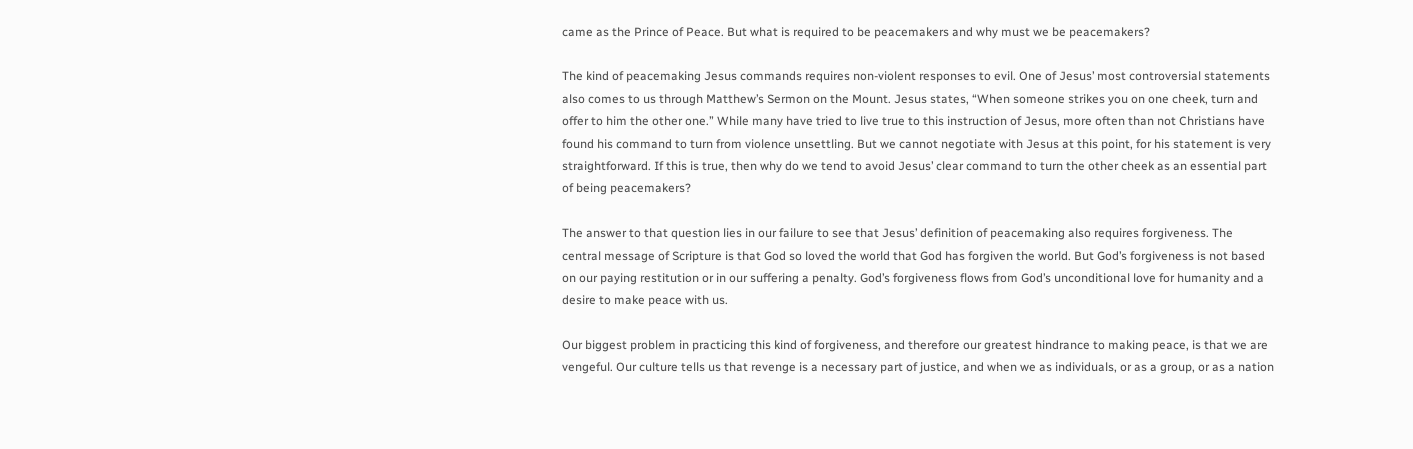came as the Prince of Peace. But what is required to be peacemakers and why must we be peacemakers?

The kind of peacemaking Jesus commands requires non-violent responses to evil. One of Jesus’ most controversial statements also comes to us through Matthew’s Sermon on the Mount. Jesus states, “When someone strikes you on one cheek, turn and offer to him the other one.” While many have tried to live true to this instruction of Jesus, more often than not Christians have found his command to turn from violence unsettling. But we cannot negotiate with Jesus at this point, for his statement is very straightforward. If this is true, then why do we tend to avoid Jesus’ clear command to turn the other cheek as an essential part of being peacemakers?

The answer to that question lies in our failure to see that Jesus’ definition of peacemaking also requires forgiveness. The central message of Scripture is that God so loved the world that God has forgiven the world. But God’s forgiveness is not based on our paying restitution or in our suffering a penalty. God’s forgiveness flows from God’s unconditional love for humanity and a desire to make peace with us.

Our biggest problem in practicing this kind of forgiveness, and therefore our greatest hindrance to making peace, is that we are vengeful. Our culture tells us that revenge is a necessary part of justice, and when we as individuals, or as a group, or as a nation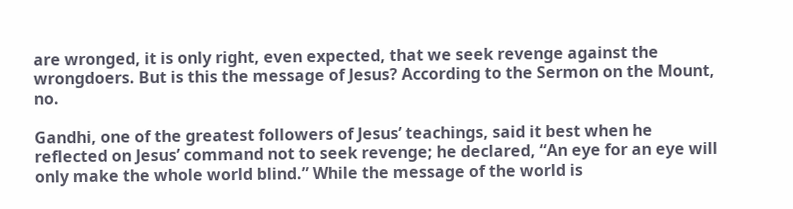are wronged, it is only right, even expected, that we seek revenge against the wrongdoers. But is this the message of Jesus? According to the Sermon on the Mount, no.

Gandhi, one of the greatest followers of Jesus’ teachings, said it best when he reflected on Jesus’ command not to seek revenge; he declared, “An eye for an eye will only make the whole world blind.” While the message of the world is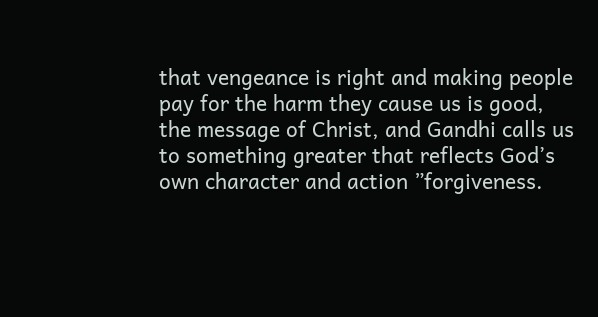that vengeance is right and making people pay for the harm they cause us is good, the message of Christ, and Gandhi calls us to something greater that reflects God’s own character and action ”forgiveness.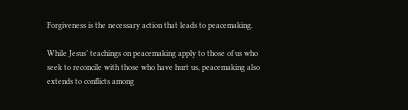Forgiveness is the necessary action that leads to peacemaking.

While Jesus’ teachings on peacemaking apply to those of us who seek to reconcile with those who have hurt us, peacemaking also extends to conflicts among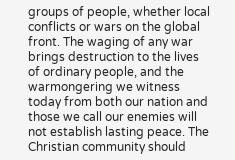groups of people, whether local conflicts or wars on the global front. The waging of any war brings destruction to the lives of ordinary people, and the warmongering we witness today from both our nation and those we call our enemies will not establish lasting peace. The Christian community should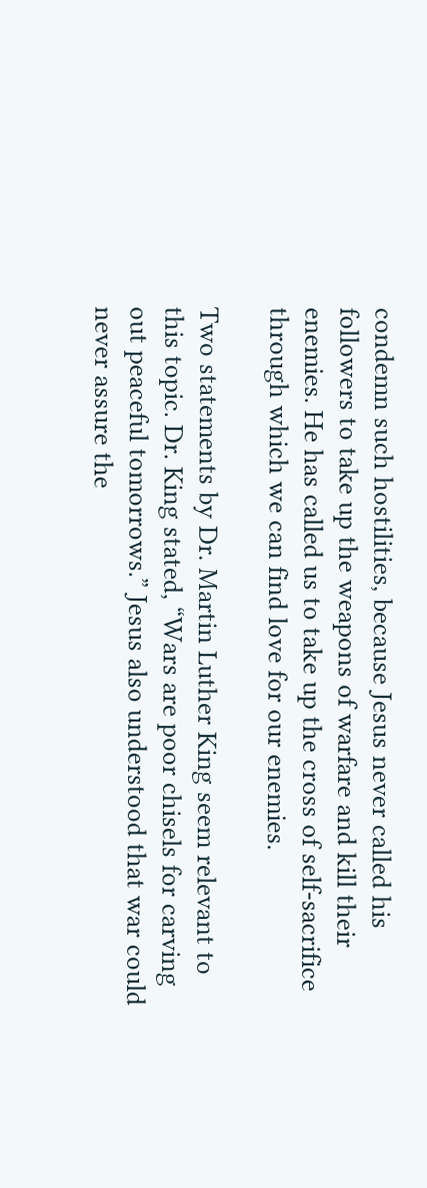condemn such hostilities, because Jesus never called his followers to take up the weapons of warfare and kill their enemies. He has called us to take up the cross of self-sacrifice through which we can find love for our enemies.

Two statements by Dr. Martin Luther King seem relevant to this topic. Dr. King stated, “Wars are poor chisels for carving out peaceful tomorrows.” Jesus also understood that war could never assure the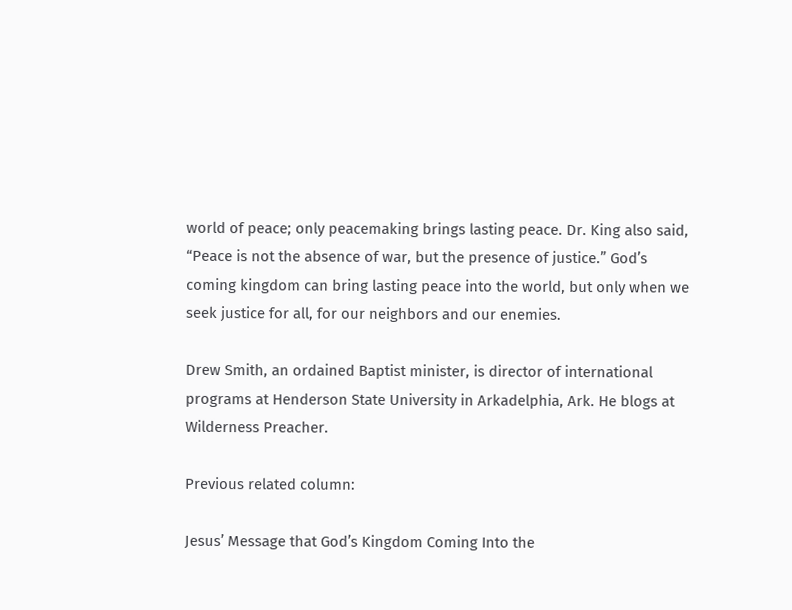world of peace; only peacemaking brings lasting peace. Dr. King also said, “Peace is not the absence of war, but the presence of justice.” God’s coming kingdom can bring lasting peace into the world, but only when we seek justice for all, for our neighbors and our enemies.

Drew Smith, an ordained Baptist minister, is director of international programs at Henderson State University in Arkadelphia, Ark. He blogs at Wilderness Preacher.

Previous related column:

Jesus’ Message that God’s Kingdom Coming Into the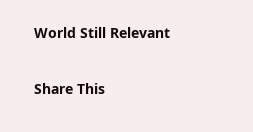World Still Relevant

Share This